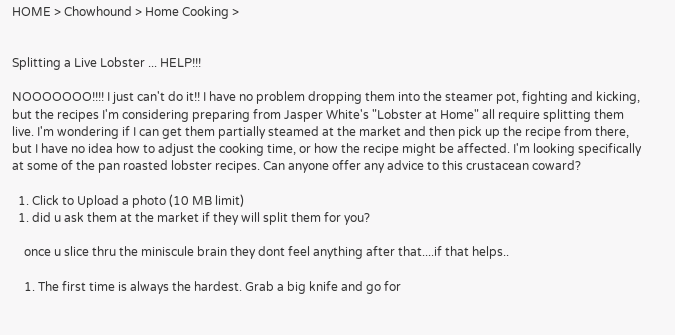HOME > Chowhound > Home Cooking >


Splitting a Live Lobster ... HELP!!!

NOOOOOOO!!!! I just can't do it!! I have no problem dropping them into the steamer pot, fighting and kicking, but the recipes I'm considering preparing from Jasper White's "Lobster at Home" all require splitting them live. I'm wondering if I can get them partially steamed at the market and then pick up the recipe from there, but I have no idea how to adjust the cooking time, or how the recipe might be affected. I'm looking specifically at some of the pan roasted lobster recipes. Can anyone offer any advice to this crustacean coward?

  1. Click to Upload a photo (10 MB limit)
  1. did u ask them at the market if they will split them for you?

    once u slice thru the miniscule brain they dont feel anything after that....if that helps..

    1. The first time is always the hardest. Grab a big knife and go for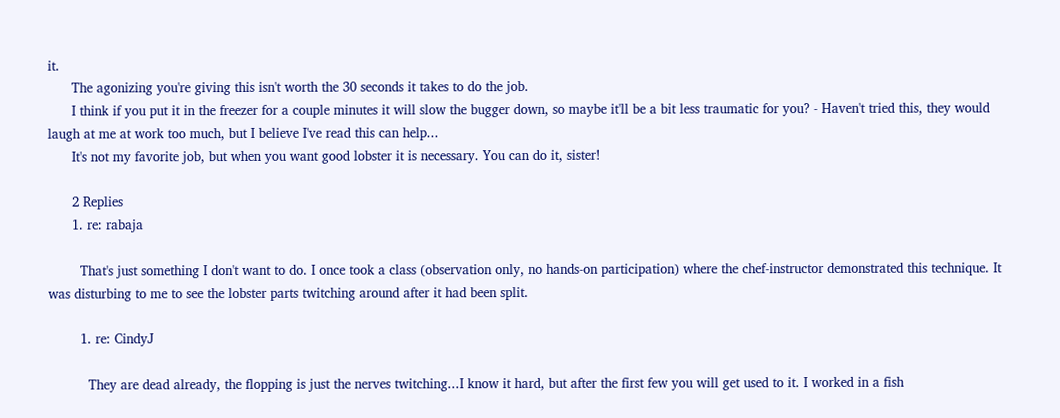it.
      The agonizing you're giving this isn't worth the 30 seconds it takes to do the job.
      I think if you put it in the freezer for a couple minutes it will slow the bugger down, so maybe it'll be a bit less traumatic for you? - Haven't tried this, they would laugh at me at work too much, but I believe I've read this can help...
      It's not my favorite job, but when you want good lobster it is necessary. You can do it, sister!

      2 Replies
      1. re: rabaja

        That's just something I don't want to do. I once took a class (observation only, no hands-on participation) where the chef-instructor demonstrated this technique. It was disturbing to me to see the lobster parts twitching around after it had been split.

        1. re: CindyJ

          They are dead already, the flopping is just the nerves twitching...I know it hard, but after the first few you will get used to it. I worked in a fish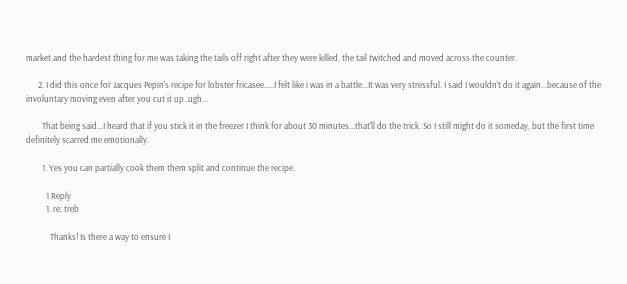market and the hardest thing for me was taking the tails off right after they were killed, the tail twitched and moved across the counter.

      2. I did this once for Jacques Pepin's recipe for lobster fricasee.....I felt like i was in a battle...It was very stressful. I said I wouldn't do it again...because of the involuntary moving even after you cut it up..ugh...

        That being said...I heard that if you stick it in the freezer I think for about 30 minutes...that'll do the trick. So I still might do it someday, but the first time definitely scarred me emotionally.

        1. Yes you can partially cook them them split and continue the recipe.

          1 Reply
          1. re: treb

            Thanks! Is there a way to ensure I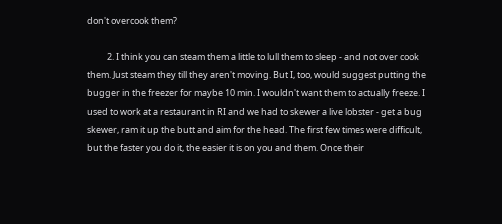don't overcook them?

          2. I think you can steam them a little to lull them to sleep - and not over cook them. Just steam they till they aren't moving. But I, too, would suggest putting the bugger in the freezer for maybe 10 min. I wouldn't want them to actually freeze. I used to work at a restaurant in RI and we had to skewer a live lobster - get a bug skewer, ram it up the butt and aim for the head. The first few times were difficult, but the faster you do it, the easier it is on you and them. Once their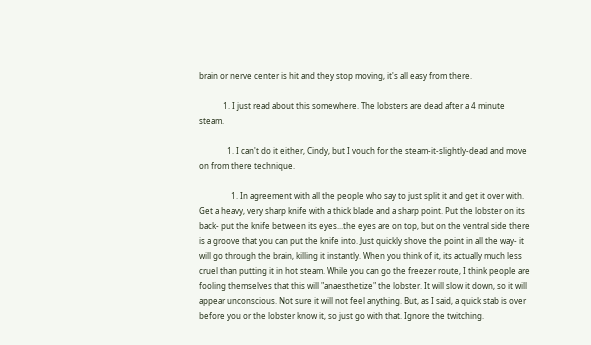brain or nerve center is hit and they stop moving, it's all easy from there.

            1. I just read about this somewhere. The lobsters are dead after a 4 minute steam.

              1. I can't do it either, Cindy, but I vouch for the steam-it-slightly-dead and move on from there technique.

                1. In agreement with all the people who say to just split it and get it over with. Get a heavy, very sharp knife with a thick blade and a sharp point. Put the lobster on its back- put the knife between its eyes...the eyes are on top, but on the ventral side there is a groove that you can put the knife into. Just quickly shove the point in all the way- it will go through the brain, killing it instantly. When you think of it, its actually much less cruel than putting it in hot steam. While you can go the freezer route, I think people are fooling themselves that this will "anaesthetize" the lobster. It will slow it down, so it will appear unconscious. Not sure it will not feel anything. But, as I said, a quick stab is over before you or the lobster know it, so just go with that. Ignore the twitching.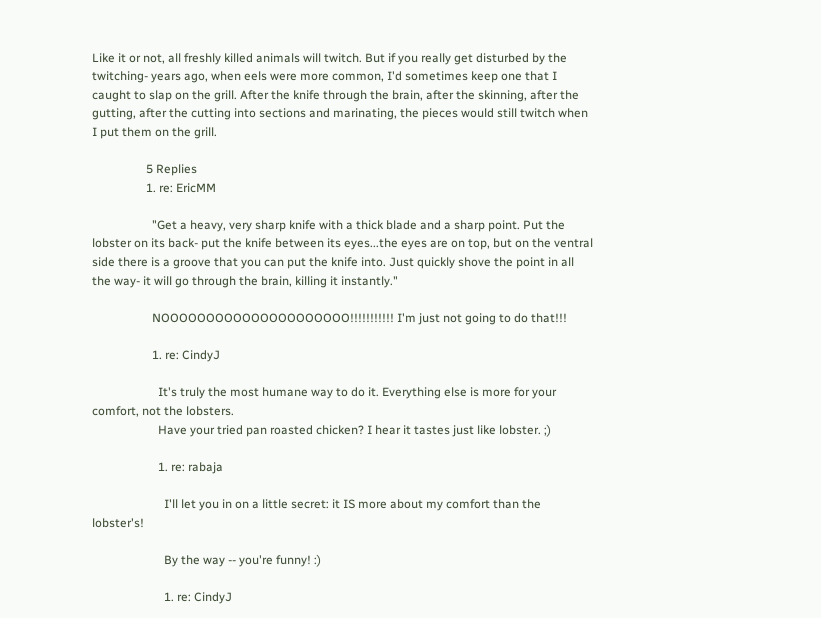Like it or not, all freshly killed animals will twitch. But if you really get disturbed by the twitching- years ago, when eels were more common, I'd sometimes keep one that I caught to slap on the grill. After the knife through the brain, after the skinning, after the gutting, after the cutting into sections and marinating, the pieces would still twitch when I put them on the grill.

                  5 Replies
                  1. re: EricMM

                    "Get a heavy, very sharp knife with a thick blade and a sharp point. Put the lobster on its back- put the knife between its eyes...the eyes are on top, but on the ventral side there is a groove that you can put the knife into. Just quickly shove the point in all the way- it will go through the brain, killing it instantly."

                    NOOOOOOOOOOOOOOOOOOOOO!!!!!!!!!!! I'm just not going to do that!!!

                    1. re: CindyJ

                      It's truly the most humane way to do it. Everything else is more for your comfort, not the lobsters.
                      Have your tried pan roasted chicken? I hear it tastes just like lobster. ;)

                      1. re: rabaja

                        I'll let you in on a little secret: it IS more about my comfort than the lobster's!

                        By the way -- you're funny! :)

                        1. re: CindyJ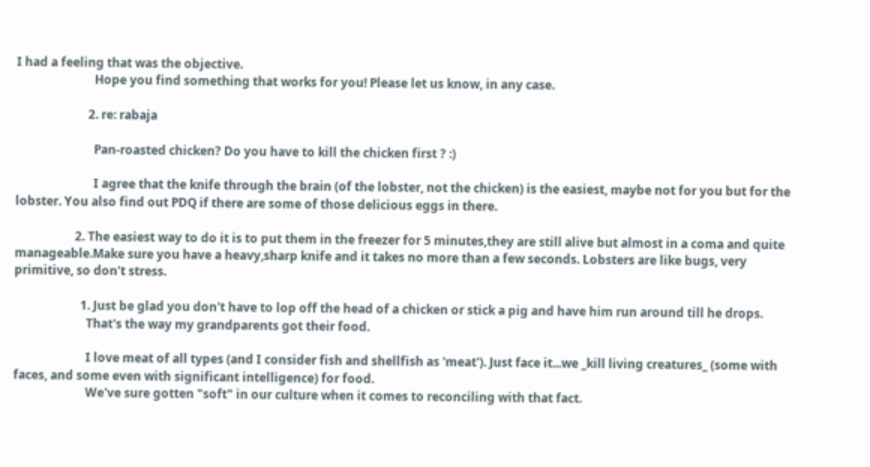I had a feeling that was the objective.
                          Hope you find something that works for you! Please let us know, in any case.

                        2. re: rabaja

                          Pan-roasted chicken? Do you have to kill the chicken first ? :)

                          I agree that the knife through the brain (of the lobster, not the chicken) is the easiest, maybe not for you but for the lobster. You also find out PDQ if there are some of those delicious eggs in there.

                    2. The easiest way to do it is to put them in the freezer for 5 minutes,they are still alive but almost in a coma and quite manageable.Make sure you have a heavy,sharp knife and it takes no more than a few seconds. Lobsters are like bugs, very primitive, so don't stress.

                      1. Just be glad you don't have to lop off the head of a chicken or stick a pig and have him run around till he drops.
                        That's the way my grandparents got their food.

                        I love meat of all types (and I consider fish and shellfish as 'meat'). Just face it...we _kill living creatures_ (some with faces, and some even with significant intelligence) for food.
                        We've sure gotten "soft" in our culture when it comes to reconciling with that fact.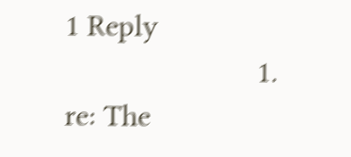1 Reply
                        1. re: The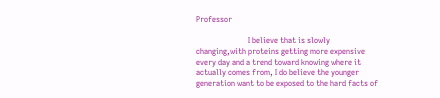Professor

                          I believe that is slowly changing,with proteins getting more expensive every day and a trend toward knowing where it actually comes from, I do believe the younger generation want to be exposed to the hard facts of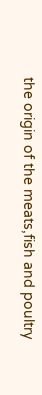the origin of the meats,fish and poultry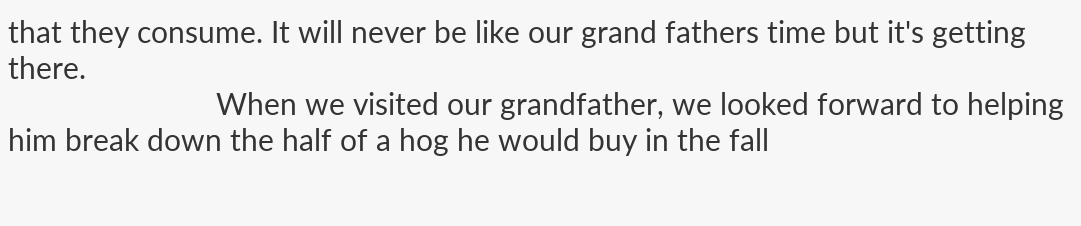that they consume. It will never be like our grand fathers time but it's getting there.
                          When we visited our grandfather, we looked forward to helping him break down the half of a hog he would buy in the fall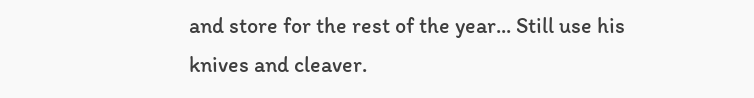and store for the rest of the year... Still use his knives and cleaver.